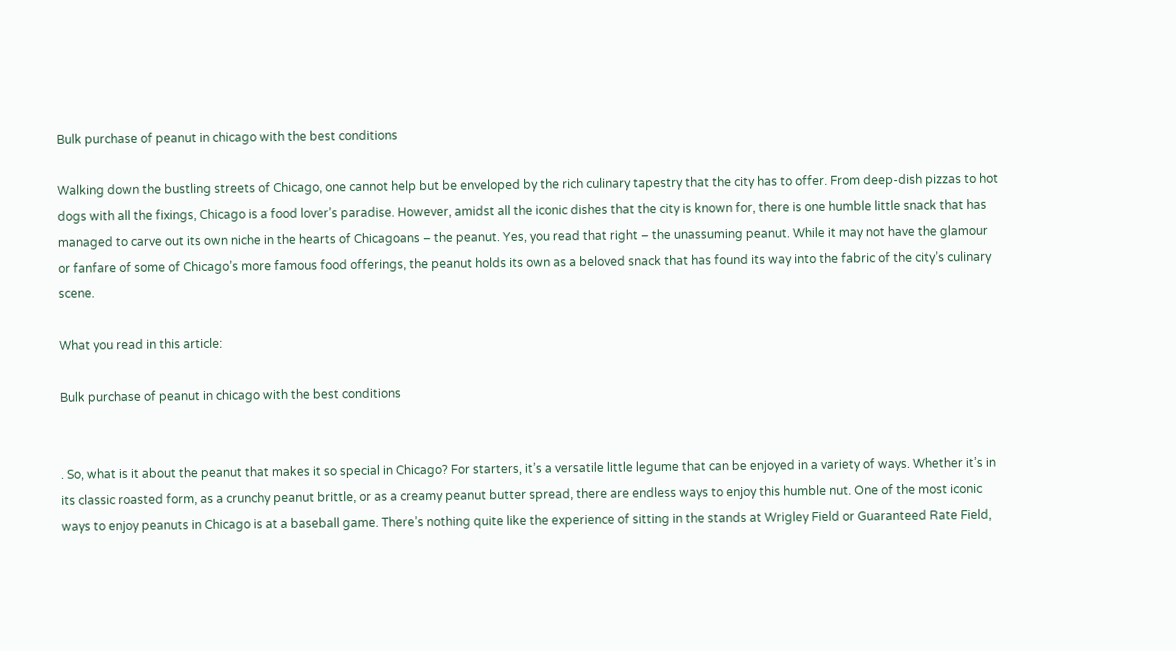Bulk purchase of peanut in chicago with the best conditions

Walking down the bustling streets of Chicago, one cannot help but be enveloped by the rich culinary tapestry that the city has to offer. From deep-dish pizzas to hot dogs with all the fixings, Chicago is a food lover’s paradise. However, amidst all the iconic dishes that the city is known for, there is one humble little snack that has managed to carve out its own niche in the hearts of Chicagoans – the peanut. Yes, you read that right – the unassuming peanut. While it may not have the glamour or fanfare of some of Chicago’s more famous food offerings, the peanut holds its own as a beloved snack that has found its way into the fabric of the city’s culinary scene.

What you read in this article:

Bulk purchase of peanut in chicago with the best conditions


. So, what is it about the peanut that makes it so special in Chicago? For starters, it’s a versatile little legume that can be enjoyed in a variety of ways. Whether it’s in its classic roasted form, as a crunchy peanut brittle, or as a creamy peanut butter spread, there are endless ways to enjoy this humble nut. One of the most iconic ways to enjoy peanuts in Chicago is at a baseball game. There’s nothing quite like the experience of sitting in the stands at Wrigley Field or Guaranteed Rate Field,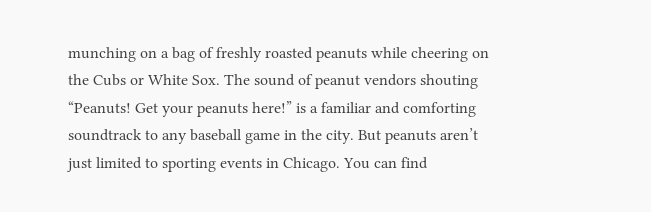munching on a bag of freshly roasted peanuts while cheering on the Cubs or White Sox. The sound of peanut vendors shouting “Peanuts! Get your peanuts here!” is a familiar and comforting soundtrack to any baseball game in the city. But peanuts aren’t just limited to sporting events in Chicago. You can find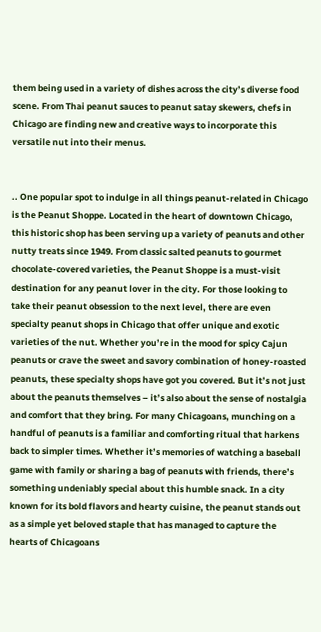them being used in a variety of dishes across the city’s diverse food scene. From Thai peanut sauces to peanut satay skewers, chefs in Chicago are finding new and creative ways to incorporate this versatile nut into their menus.


.. One popular spot to indulge in all things peanut-related in Chicago is the Peanut Shoppe. Located in the heart of downtown Chicago, this historic shop has been serving up a variety of peanuts and other nutty treats since 1949. From classic salted peanuts to gourmet chocolate-covered varieties, the Peanut Shoppe is a must-visit destination for any peanut lover in the city. For those looking to take their peanut obsession to the next level, there are even specialty peanut shops in Chicago that offer unique and exotic varieties of the nut. Whether you’re in the mood for spicy Cajun peanuts or crave the sweet and savory combination of honey-roasted peanuts, these specialty shops have got you covered. But it’s not just about the peanuts themselves – it’s also about the sense of nostalgia and comfort that they bring. For many Chicagoans, munching on a handful of peanuts is a familiar and comforting ritual that harkens back to simpler times. Whether it’s memories of watching a baseball game with family or sharing a bag of peanuts with friends, there’s something undeniably special about this humble snack. In a city known for its bold flavors and hearty cuisine, the peanut stands out as a simple yet beloved staple that has managed to capture the hearts of Chicagoans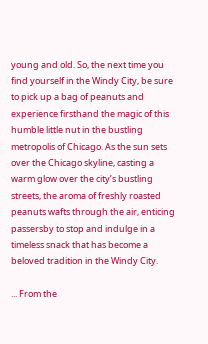young and old. So, the next time you find yourself in the Windy City, be sure to pick up a bag of peanuts and experience firsthand the magic of this humble little nut in the bustling metropolis of Chicago. As the sun sets over the Chicago skyline, casting a warm glow over the city’s bustling streets, the aroma of freshly roasted peanuts wafts through the air, enticing passersby to stop and indulge in a timeless snack that has become a beloved tradition in the Windy City.

... From the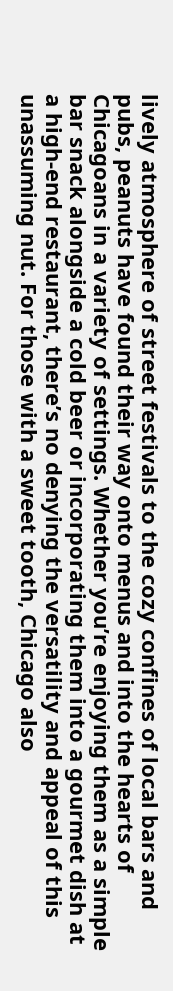lively atmosphere of street festivals to the cozy confines of local bars and pubs, peanuts have found their way onto menus and into the hearts of Chicagoans in a variety of settings. Whether you’re enjoying them as a simple bar snack alongside a cold beer or incorporating them into a gourmet dish at a high-end restaurant, there’s no denying the versatility and appeal of this unassuming nut. For those with a sweet tooth, Chicago also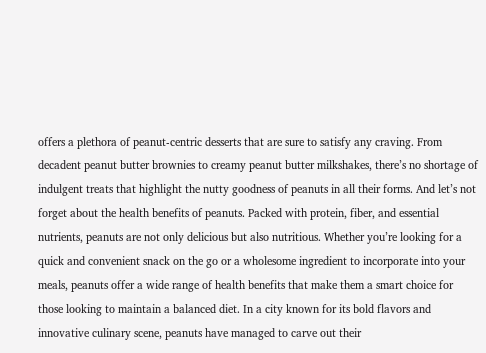offers a plethora of peanut-centric desserts that are sure to satisfy any craving. From decadent peanut butter brownies to creamy peanut butter milkshakes, there’s no shortage of indulgent treats that highlight the nutty goodness of peanuts in all their forms. And let’s not forget about the health benefits of peanuts. Packed with protein, fiber, and essential nutrients, peanuts are not only delicious but also nutritious. Whether you’re looking for a quick and convenient snack on the go or a wholesome ingredient to incorporate into your meals, peanuts offer a wide range of health benefits that make them a smart choice for those looking to maintain a balanced diet. In a city known for its bold flavors and innovative culinary scene, peanuts have managed to carve out their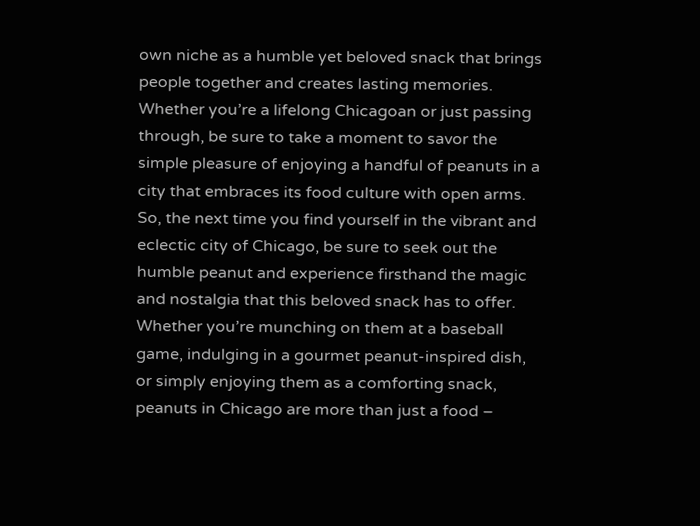own niche as a humble yet beloved snack that brings people together and creates lasting memories. Whether you’re a lifelong Chicagoan or just passing through, be sure to take a moment to savor the simple pleasure of enjoying a handful of peanuts in a city that embraces its food culture with open arms. So, the next time you find yourself in the vibrant and eclectic city of Chicago, be sure to seek out the humble peanut and experience firsthand the magic and nostalgia that this beloved snack has to offer. Whether you’re munching on them at a baseball game, indulging in a gourmet peanut-inspired dish, or simply enjoying them as a comforting snack, peanuts in Chicago are more than just a food –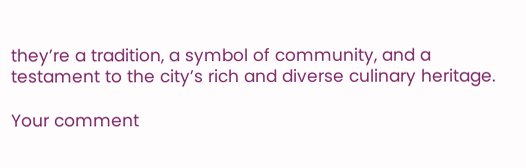they’re a tradition, a symbol of community, and a testament to the city’s rich and diverse culinary heritage.

Your comment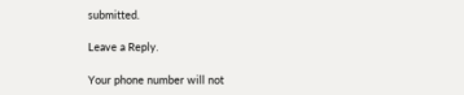submitted.

Leave a Reply.

Your phone number will not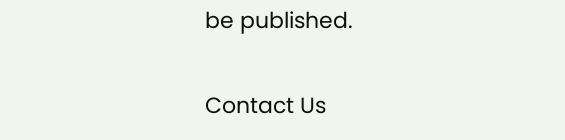be published.

Contact Us